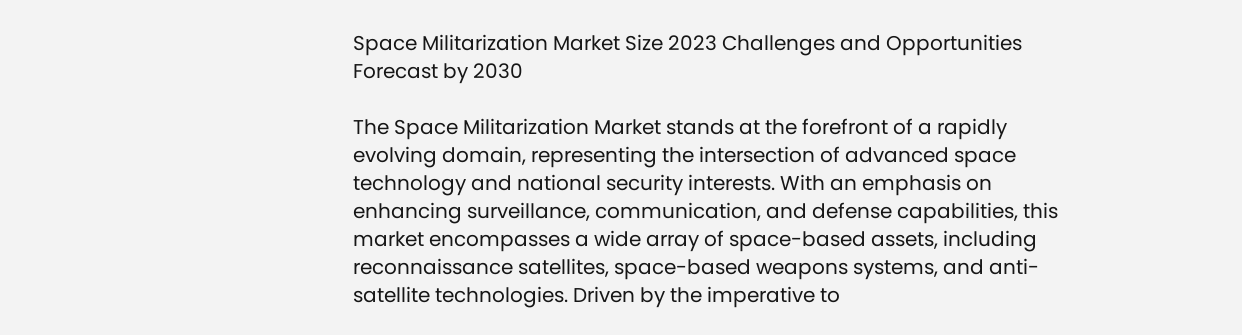Space Militarization Market Size 2023 Challenges and Opportunities Forecast by 2030

The Space Militarization Market stands at the forefront of a rapidly evolving domain, representing the intersection of advanced space technology and national security interests. With an emphasis on enhancing surveillance, communication, and defense capabilities, this market encompasses a wide array of space-based assets, including reconnaissance satellites, space-based weapons systems, and anti-satellite technologies. Driven by the imperative to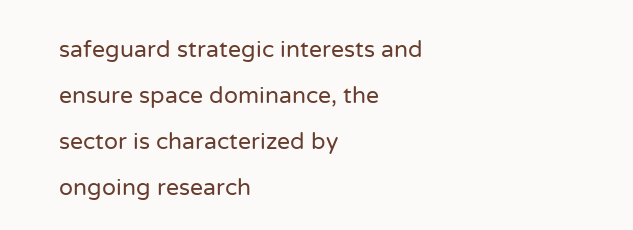safeguard strategic interests and ensure space dominance, the sector is characterized by ongoing research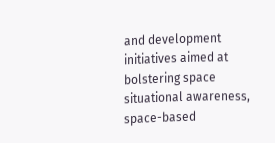and development initiatives aimed at bolstering space situational awareness, space-based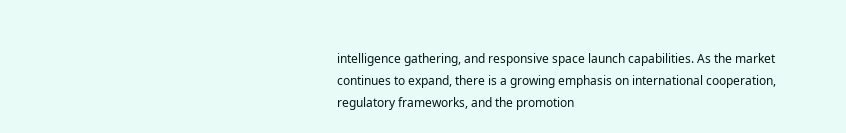intelligence gathering, and responsive space launch capabilities. As the market continues to expand, there is a growing emphasis on international cooperation, regulatory frameworks, and the promotion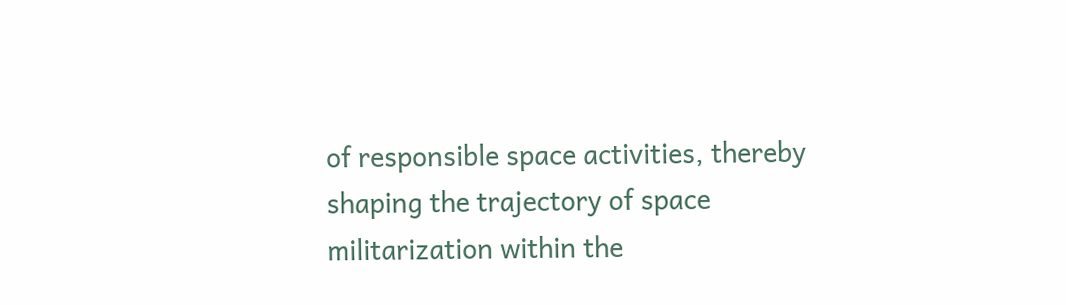of responsible space activities, thereby shaping the trajectory of space militarization within the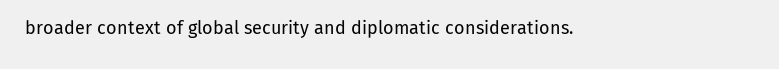broader context of global security and diplomatic considerations.